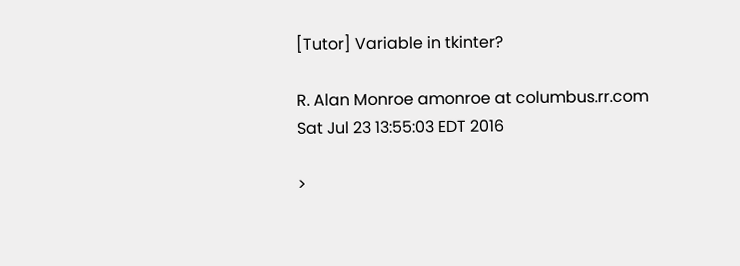[Tutor] Variable in tkinter?

R. Alan Monroe amonroe at columbus.rr.com
Sat Jul 23 13:55:03 EDT 2016

>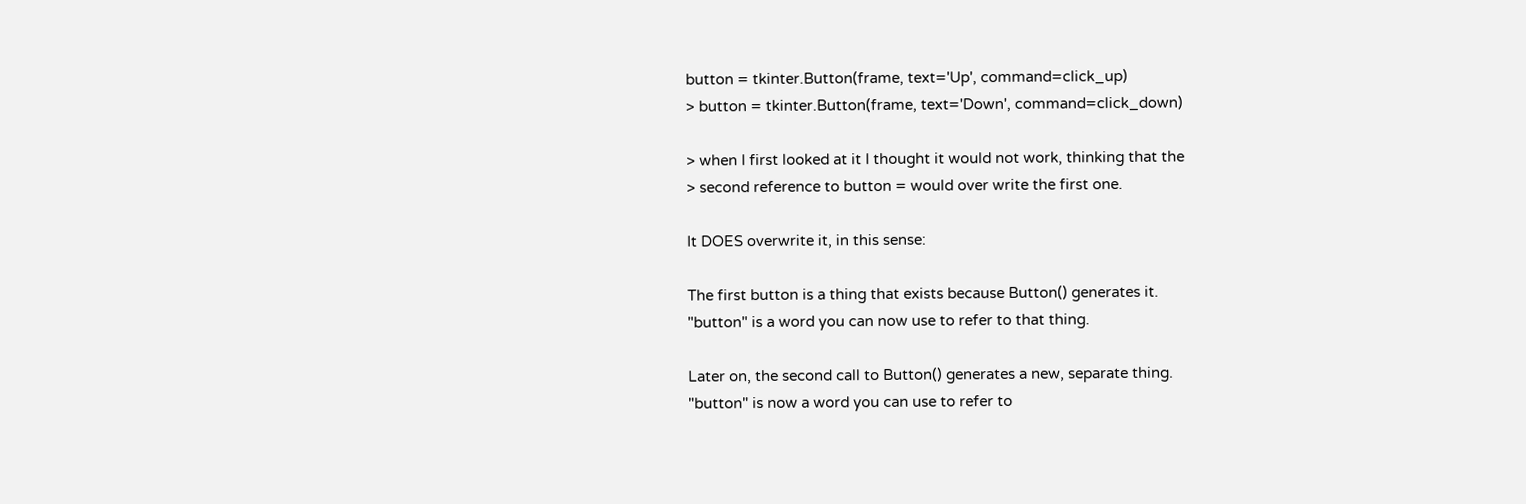button = tkinter.Button(frame, text='Up', command=click_up)
> button = tkinter.Button(frame, text='Down', command=click_down)

> when I first looked at it I thought it would not work, thinking that the
> second reference to button = would over write the first one.

It DOES overwrite it, in this sense:

The first button is a thing that exists because Button() generates it.
"button" is a word you can now use to refer to that thing.

Later on, the second call to Button() generates a new, separate thing.
"button" is now a word you can use to refer to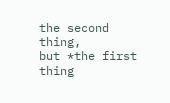the second thing,
but *the first thing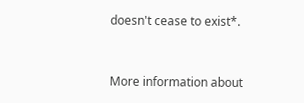doesn't cease to exist*.


More information about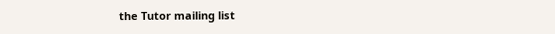the Tutor mailing list